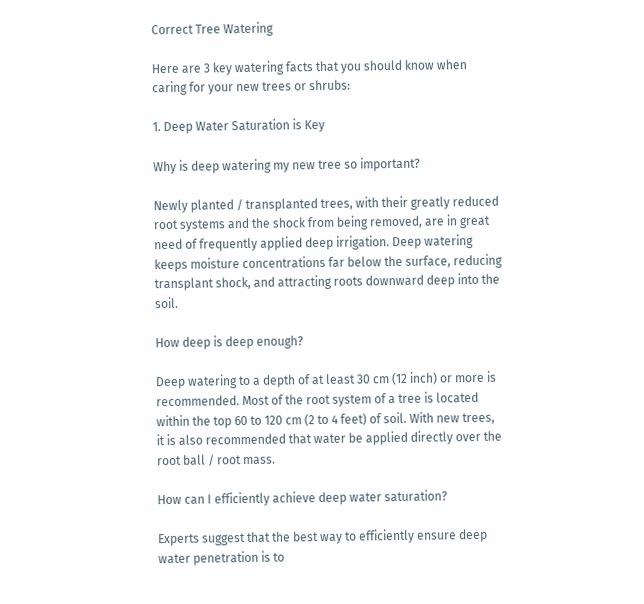Correct Tree Watering

Here are 3 key watering facts that you should know when caring for your new trees or shrubs:

1. Deep Water Saturation is Key

Why is deep watering my new tree so important?

Newly planted / transplanted trees, with their greatly reduced root systems and the shock from being removed, are in great need of frequently applied deep irrigation. Deep watering keeps moisture concentrations far below the surface, reducing transplant shock, and attracting roots downward deep into the soil.

How deep is deep enough?

Deep watering to a depth of at least 30 cm (12 inch) or more is recommended. Most of the root system of a tree is located within the top 60 to 120 cm (2 to 4 feet) of soil. With new trees, it is also recommended that water be applied directly over the root ball / root mass.

How can I efficiently achieve deep water saturation?

Experts suggest that the best way to efficiently ensure deep water penetration is to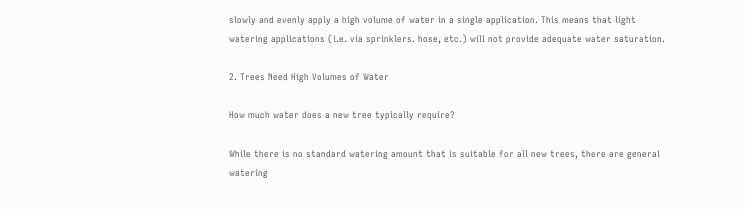slowly and evenly apply a high volume of water in a single application. This means that light watering applications (i.e. via sprinklers. hose, etc.) will not provide adequate water saturation.

2. Trees Need High Volumes of Water

How much water does a new tree typically require?

While there is no standard watering amount that is suitable for all new trees, there are general watering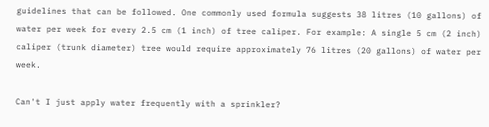guidelines that can be followed. One commonly used formula suggests 38 litres (10 gallons) of water per week for every 2.5 cm (1 inch) of tree caliper. For example: A single 5 cm (2 inch) caliper (trunk diameter) tree would require approximately 76 litres (20 gallons) of water per week.

Can't I just apply water frequently with a sprinkler?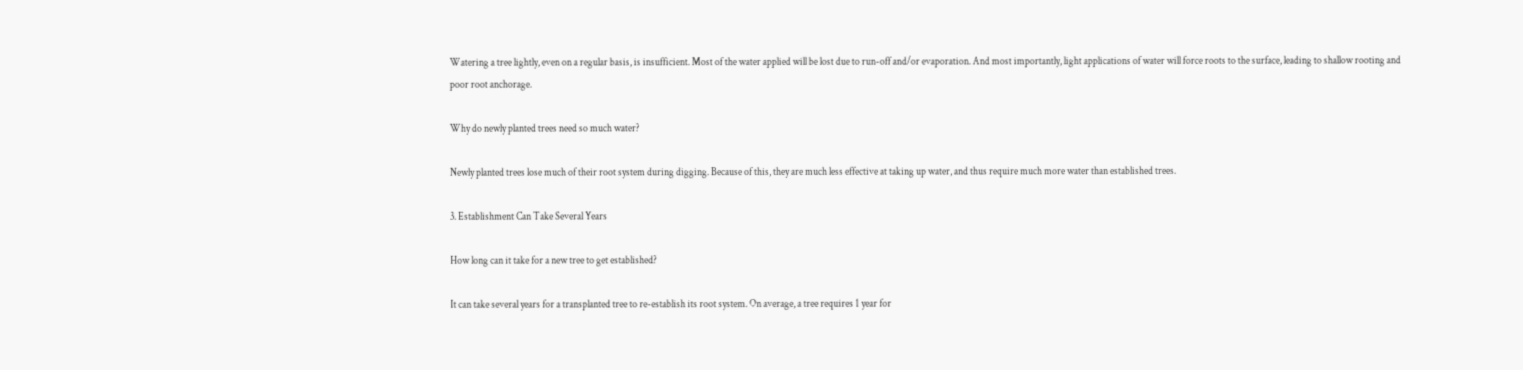Watering a tree lightly, even on a regular basis, is insufficient. Most of the water applied will be lost due to run-off and/or evaporation. And most importantly, light applications of water will force roots to the surface, leading to shallow rooting and poor root anchorage.

Why do newly planted trees need so much water?

Newly planted trees lose much of their root system during digging. Because of this, they are much less effective at taking up water, and thus require much more water than established trees.

3. Establishment Can Take Several Years

How long can it take for a new tree to get established?

It can take several years for a transplanted tree to re-establish its root system. On average, a tree requires 1 year for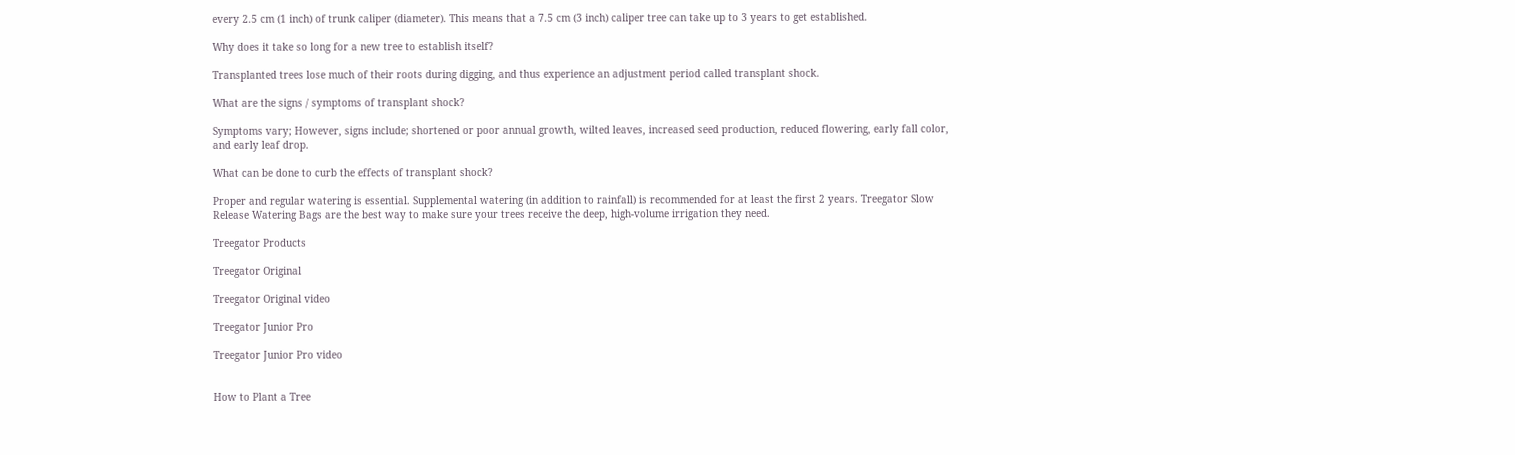every 2.5 cm (1 inch) of trunk caliper (diameter). This means that a 7.5 cm (3 inch) caliper tree can take up to 3 years to get established.

Why does it take so long for a new tree to establish itself?

Transplanted trees lose much of their roots during digging, and thus experience an adjustment period called transplant shock.

What are the signs / symptoms of transplant shock?

Symptoms vary; However, signs include; shortened or poor annual growth, wilted leaves, increased seed production, reduced flowering, early fall color, and early leaf drop.

What can be done to curb the effects of transplant shock?

Proper and regular watering is essential. Supplemental watering (in addition to rainfall) is recommended for at least the first 2 years. Treegator Slow Release Watering Bags are the best way to make sure your trees receive the deep, high-volume irrigation they need.

Treegator Products

Treegator Original

Treegator Original video

Treegator Junior Pro

Treegator Junior Pro video


How to Plant a Tree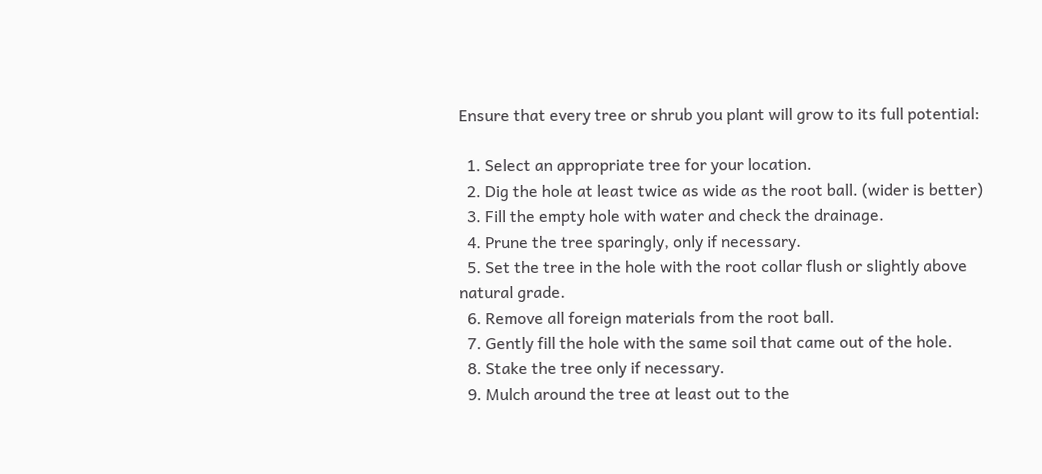Ensure that every tree or shrub you plant will grow to its full potential:

  1. Select an appropriate tree for your location.
  2. Dig the hole at least twice as wide as the root ball. (wider is better)
  3. Fill the empty hole with water and check the drainage.
  4. Prune the tree sparingly, only if necessary.
  5. Set the tree in the hole with the root collar flush or slightly above natural grade.
  6. Remove all foreign materials from the root ball.
  7. Gently fill the hole with the same soil that came out of the hole.
  8. Stake the tree only if necessary.
  9. Mulch around the tree at least out to the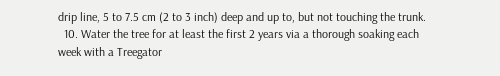drip line, 5 to 7.5 cm (2 to 3 inch) deep and up to, but not touching the trunk.
  10. Water the tree for at least the first 2 years via a thorough soaking each week with a Treegator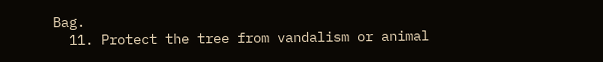Bag.
  11. Protect the tree from vandalism or animal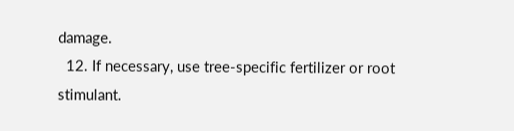damage.
  12. If necessary, use tree-specific fertilizer or root stimulant.